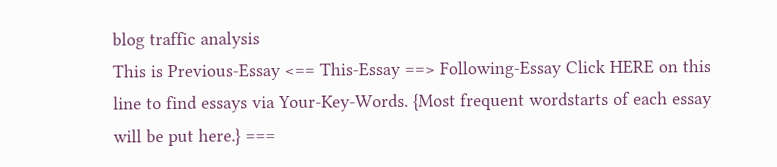blog traffic analysis
This is Previous-Essay <== This-Essay ==> Following-Essay Click HERE on this line to find essays via Your-Key-Words. {Most frequent wordstarts of each essay will be put here.} ===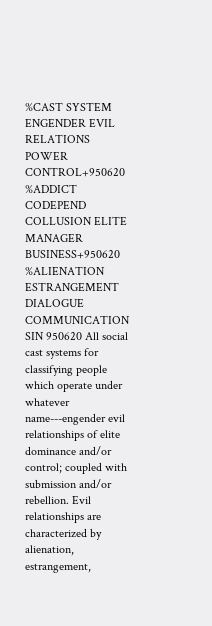%CAST SYSTEM ENGENDER EVIL RELATIONS POWER CONTROL+950620 %ADDICT CODEPEND COLLUSION ELITE MANAGER BUSINESS+950620 %ALIENATION ESTRANGEMENT DIALOGUE COMMUNICATION SIN 950620 All social cast systems for classifying people which operate under whatever name---engender evil relationships of elite dominance and/or control; coupled with submission and/or rebellion. Evil relationships are characterized by alienation, estrangement,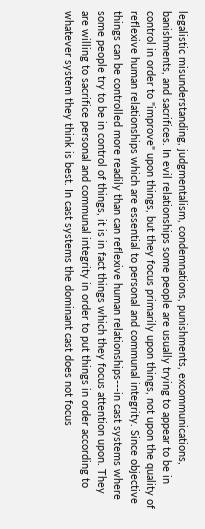legalistic misunderstanding, judgmentalism, condemnations, punishments, excommunications, banishments, and sacrifices. In evil relationships some people are usually trying to appear to be in control in order to "improve" upon things, but they focus primarily upon things, not upon the quality of reflexive human relationships which are essential to personal and communal integrity. Since objective things can be controlled more readily than can reflexive human relationships---in cast systems where some people try to be in control of things, it is in fact things which they focus attention upon. They are willing to sacrifice personal and communal integrity in order to put things in order according to whatever system they think is best. In cast systems the dominant cast does not focus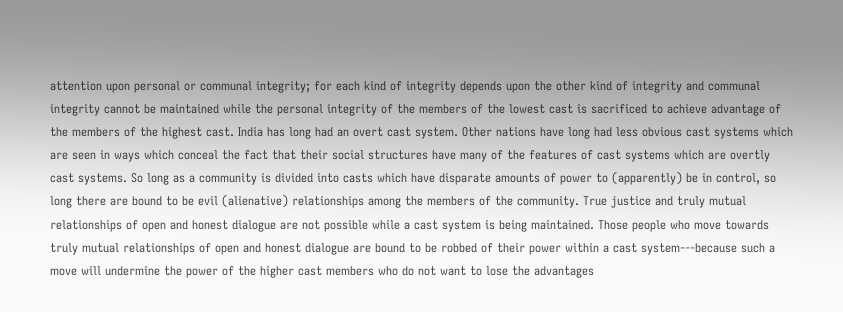attention upon personal or communal integrity; for each kind of integrity depends upon the other kind of integrity and communal integrity cannot be maintained while the personal integrity of the members of the lowest cast is sacrificed to achieve advantage of the members of the highest cast. India has long had an overt cast system. Other nations have long had less obvious cast systems which are seen in ways which conceal the fact that their social structures have many of the features of cast systems which are overtly cast systems. So long as a community is divided into casts which have disparate amounts of power to (apparently) be in control, so long there are bound to be evil (alienative) relationships among the members of the community. True justice and truly mutual relationships of open and honest dialogue are not possible while a cast system is being maintained. Those people who move towards truly mutual relationships of open and honest dialogue are bound to be robbed of their power within a cast system---because such a move will undermine the power of the higher cast members who do not want to lose the advantages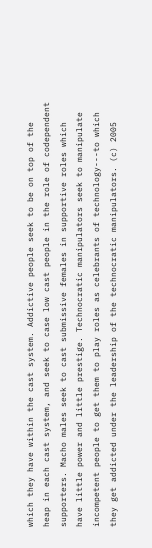which they have within the cast system. Addictive people seek to be on top of the heap in each cast system, and seek to case low cast people in the role of codependent supporters. Macho males seek to cast submissive females in supportive roles which have little power and little prestige. Technocratic manipulators seek to manipulate incompetent people to get them to play roles as celebrants of technology---to which they get addicted under the leadership of the technocratic manipulators. (c) 2005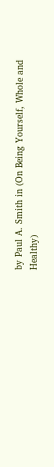by Paul A. Smith in (On Being Yourself, Whole and Healthy)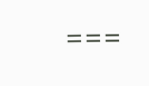===